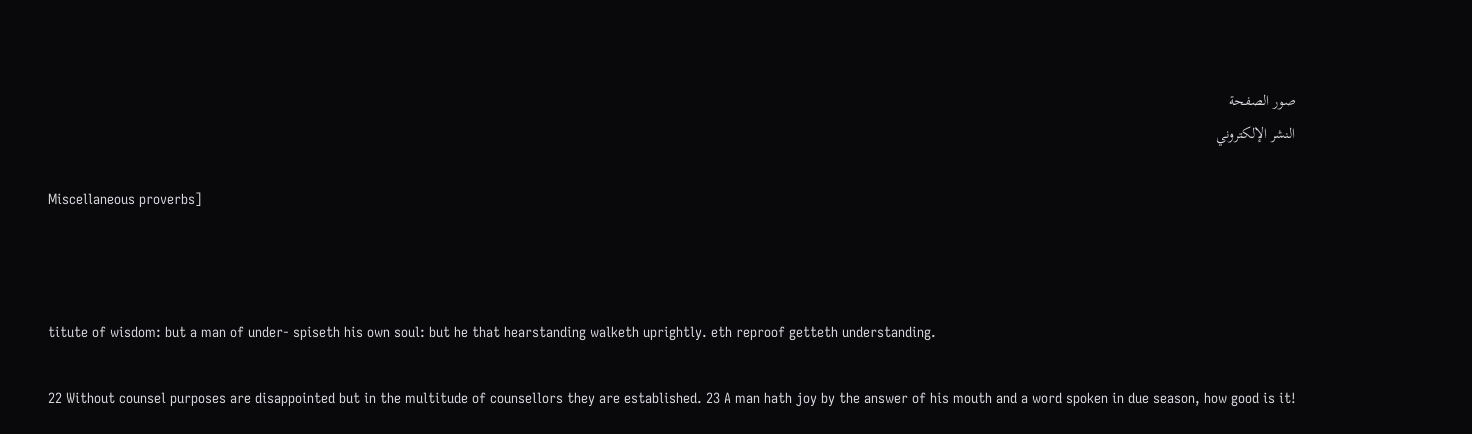صور الصفحة
النشر الإلكتروني

Miscellaneous proverbs]



titute of wisdom: but a man of under- spiseth his own soul: but he that hearstanding walketh uprightly. eth reproof getteth understanding.

22 Without counsel purposes are disappointed but in the multitude of counsellors they are established. 23 A man hath joy by the answer of his mouth and a word spoken in due season, how good is it!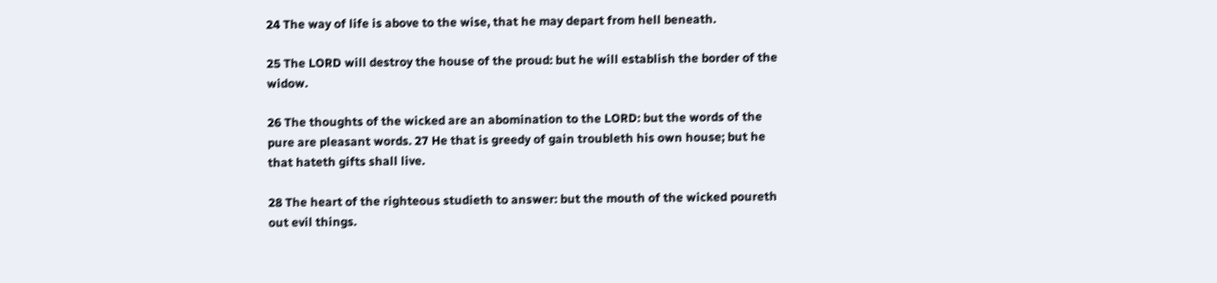24 The way of life is above to the wise, that he may depart from hell beneath.

25 The LORD will destroy the house of the proud: but he will establish the border of the widow.

26 The thoughts of the wicked are an abomination to the LORD: but the words of the pure are pleasant words. 27 He that is greedy of gain troubleth his own house; but he that hateth gifts shall live.

28 The heart of the righteous studieth to answer: but the mouth of the wicked poureth out evil things.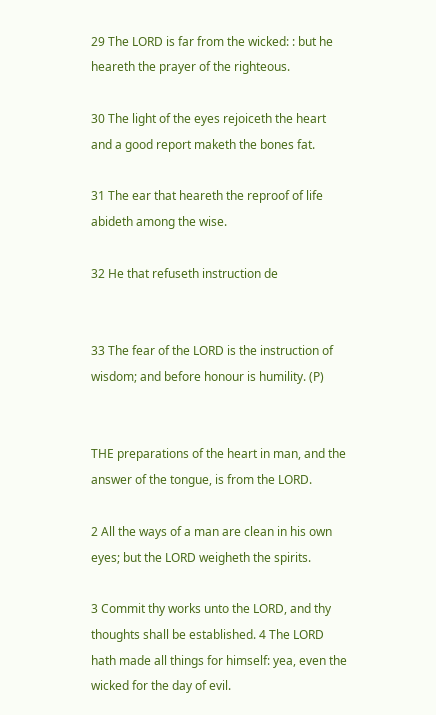29 The LORD is far from the wicked: : but he heareth the prayer of the righteous.

30 The light of the eyes rejoiceth the heart and a good report maketh the bones fat.

31 The ear that heareth the reproof of life abideth among the wise.

32 He that refuseth instruction de


33 The fear of the LORD is the instruction of wisdom; and before honour is humility. (P)


THE preparations of the heart in man, and the answer of the tongue, is from the LORD.

2 All the ways of a man are clean in his own eyes; but the LORD weigheth the spirits.

3 Commit thy works unto the LORD, and thy thoughts shall be established. 4 The LORD hath made all things for himself: yea, even the wicked for the day of evil.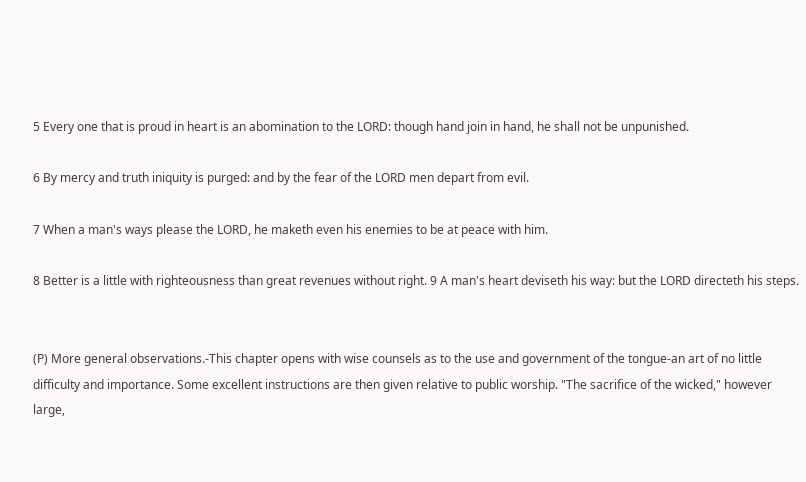5 Every one that is proud in heart is an abomination to the LORD: though hand join in hand, he shall not be unpunished.

6 By mercy and truth iniquity is purged: and by the fear of the LORD men depart from evil.

7 When a man's ways please the LORD, he maketh even his enemies to be at peace with him.

8 Better is a little with righteousness than great revenues without right. 9 A man's heart deviseth his way: but the LORD directeth his steps.


(P) More general observations.-This chapter opens with wise counsels as to the use and government of the tongue-an art of no little difficulty and importance. Some excellent instructions are then given relative to public worship. "The sacrifice of the wicked," however large,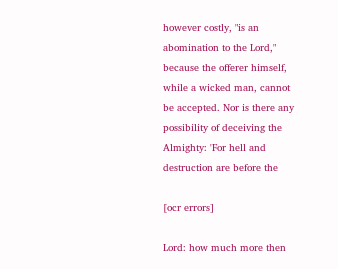however costly, "is an abomination to the Lord," because the offerer himself, while a wicked man, cannot be accepted. Nor is there any possibility of deceiving the Almighty: 'For hell and destruction are before the

[ocr errors]

Lord: how much more then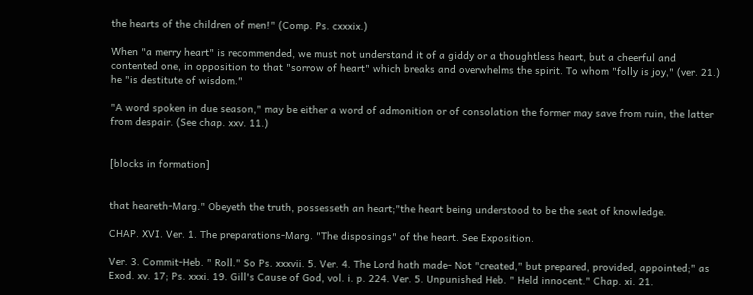the hearts of the children of men!" (Comp. Ps. cxxxix.)

When "a merry heart" is recommended, we must not understand it of a giddy or a thoughtless heart, but a cheerful and contented one, in opposition to that "sorrow of heart" which breaks and overwhelms the spirit. To whom "folly is joy," (ver. 21.) he "is destitute of wisdom."

"A word spoken in due season," may be either a word of admonition or of consolation the former may save from ruin, the latter from despair. (See chap. xxv. 11.)


[blocks in formation]


that heareth-Marg." Obeyeth the truth, possesseth an heart;"the heart being understood to be the seat of knowledge.

CHAP. XVI. Ver. 1. The preparations-Marg. "The disposings" of the heart. See Exposition.

Ver. 3. Commit-Heb. " Roll." So Ps. xxxvii. 5. Ver. 4. The Lord hath made- Not "created," but prepared, provided, appointed;" as Exod. xv. 17; Ps. xxxi. 19. Gill's Cause of God, vol. i. p. 224. Ver. 5. Unpunished Heb. " Held innocent." Chap. xi. 21.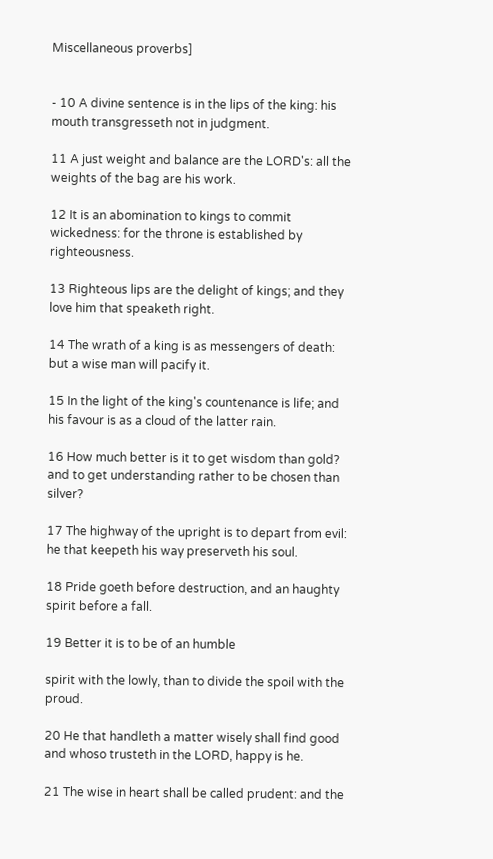Miscellaneous proverbs]


- 10 A divine sentence is in the lips of the king: his mouth transgresseth not in judgment.

11 A just weight and balance are the LORD's: all the weights of the bag are his work.

12 It is an abomination to kings to commit wickedness: for the throne is established by righteousness.

13 Righteous lips are the delight of kings; and they love him that speaketh right.

14 The wrath of a king is as messengers of death: but a wise man will pacify it.

15 In the light of the king's countenance is life; and his favour is as a cloud of the latter rain.

16 How much better is it to get wisdom than gold? and to get understanding rather to be chosen than silver?

17 The highway of the upright is to depart from evil: he that keepeth his way preserveth his soul.

18 Pride goeth before destruction, and an haughty spirit before a fall.

19 Better it is to be of an humble

spirit with the lowly, than to divide the spoil with the proud.

20 He that handleth a matter wisely shall find good and whoso trusteth in the LORD, happy is he.

21 The wise in heart shall be called prudent: and the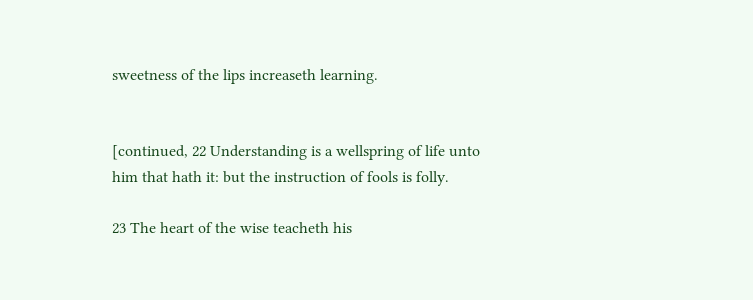sweetness of the lips increaseth learning.


[continued, 22 Understanding is a wellspring of life unto him that hath it: but the instruction of fools is folly.

23 The heart of the wise teacheth his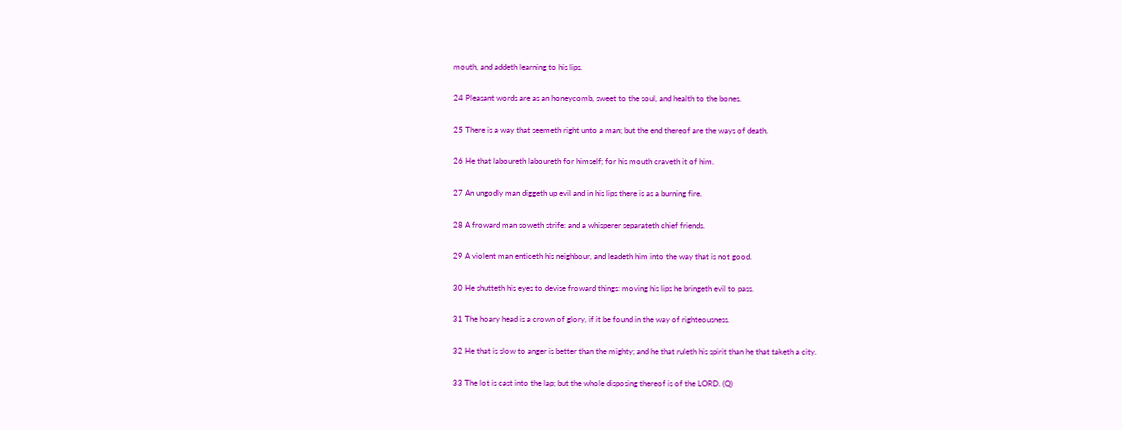mouth, and addeth learning to his lips.

24 Pleasant words are as an honeycomb, sweet to the soul, and health to the bones.

25 There is a way that seemeth right unto a man; but the end thereof are the ways of death.

26 He that laboureth laboureth for himself; for his mouth craveth it of him.

27 An ungodly man diggeth up evil and in his lips there is as a burning fire.

28 A froward man soweth strife: and a whisperer separateth chief friends.

29 A violent man enticeth his neighbour, and leadeth him into the way that is not good.

30 He shutteth his eyes to devise froward things: moving his lips he bringeth evil to pass.

31 The hoary head is a crown of glory, if it be found in the way of righteousness.

32 He that is slow to anger is better than the mighty; and he that ruleth his spirit than he that taketh a city.

33 The lot is cast into the lap; but the whole disposing thereof is of the LORD. (Q)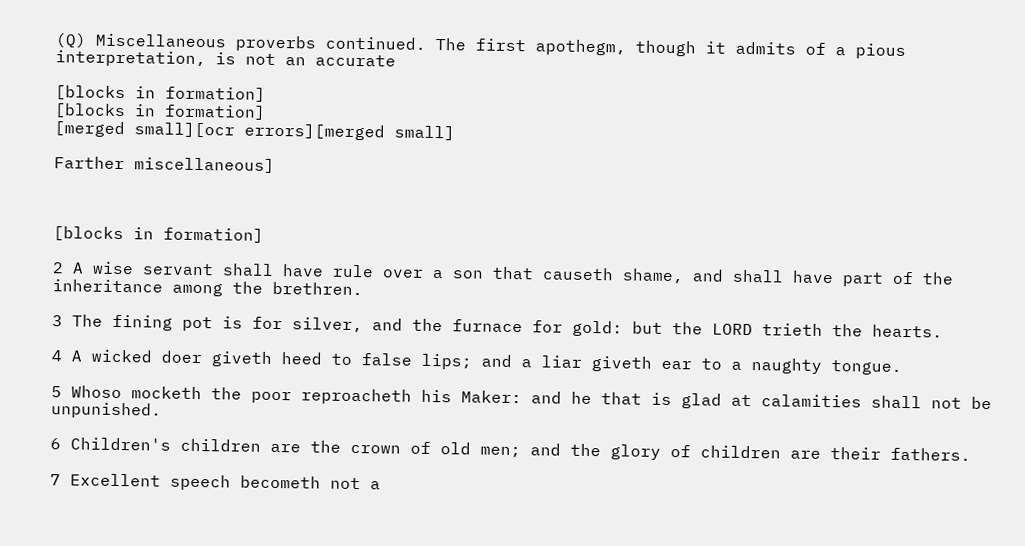(Q) Miscellaneous proverbs continued. The first apothegm, though it admits of a pious interpretation, is not an accurate

[blocks in formation]
[blocks in formation]
[merged small][ocr errors][merged small]

Farther miscellaneous]



[blocks in formation]

2 A wise servant shall have rule over a son that causeth shame, and shall have part of the inheritance among the brethren.

3 The fining pot is for silver, and the furnace for gold: but the LORD trieth the hearts.

4 A wicked doer giveth heed to false lips; and a liar giveth ear to a naughty tongue.

5 Whoso mocketh the poor reproacheth his Maker: and he that is glad at calamities shall not be unpunished.

6 Children's children are the crown of old men; and the glory of children are their fathers.

7 Excellent speech becometh not a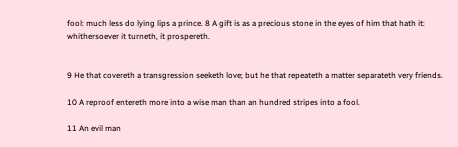fool: much less do lying lips a prince. 8 A gift is as a precious stone in the eyes of him that hath it: whithersoever it turneth, it prospereth.


9 He that covereth a transgression seeketh love; but he that repeateth a matter separateth very friends.

10 A reproof entereth more into a wise man than an hundred stripes into a fool.

11 An evil man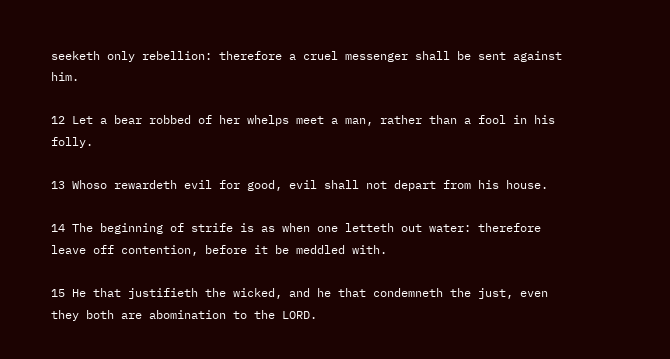seeketh only rebellion: therefore a cruel messenger shall be sent against him.

12 Let a bear robbed of her whelps meet a man, rather than a fool in his folly.

13 Whoso rewardeth evil for good, evil shall not depart from his house.

14 The beginning of strife is as when one letteth out water: therefore leave off contention, before it be meddled with.

15 He that justifieth the wicked, and he that condemneth the just, even they both are abomination to the LORD.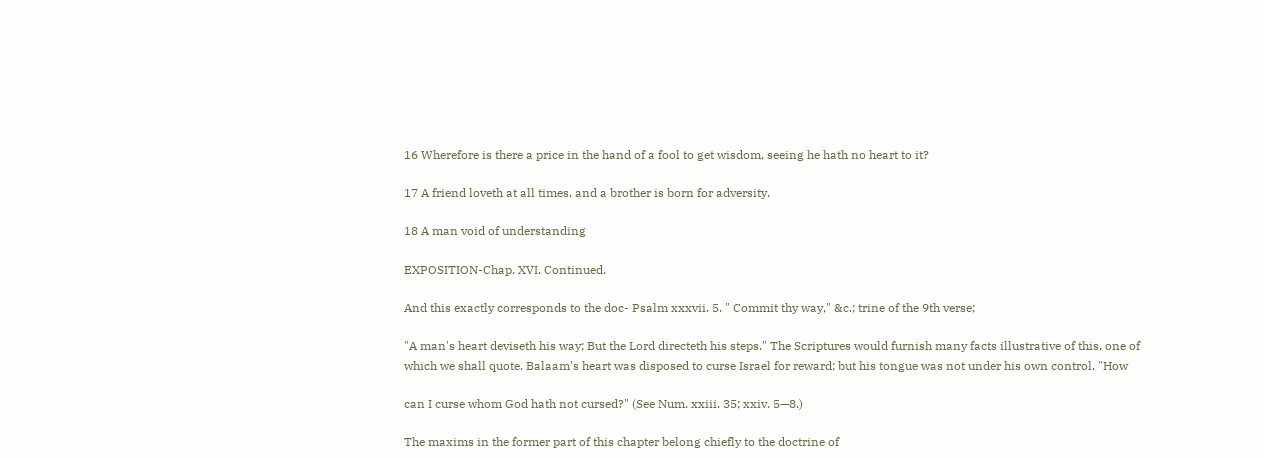16 Wherefore is there a price in the hand of a fool to get wisdom, seeing he hath no heart to it?

17 A friend loveth at all times, and a brother is born for adversity.

18 A man void of understanding

EXPOSITION-Chap. XVI. Continued.

And this exactly corresponds to the doc- Psalm xxxvii. 5. " Commit thy way," &c.; trine of the 9th verse;

"A man's heart deviseth his way; But the Lord directeth his steps." The Scriptures would furnish many facts illustrative of this, one of which we shall quote. Balaam's heart was disposed to curse Israel for reward; but his tongue was not under his own control. "How

can I curse whom God hath not cursed?" (See Num. xxiii. 35; xxiv. 5—8.)

The maxims in the former part of this chapter belong chiefly to the doctrine of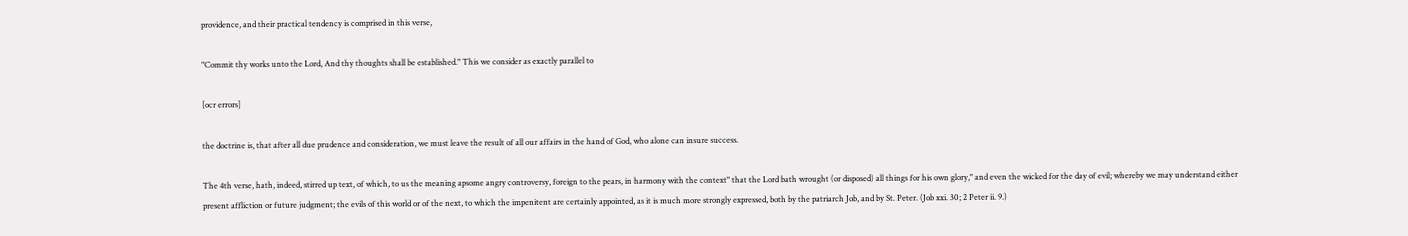providence, and their practical tendency is comprised in this verse,

"Commit thy works unto the Lord, And thy thoughts shall be established." This we consider as exactly parallel to

[ocr errors]

the doctrine is, that after all due prudence and consideration, we must leave the result of all our affairs in the hand of God, who alone can insure success.

The 4th verse, hath, indeed, stirred up text, of which, to us the meaning apsome angry controversy, foreign to the pears, in harmony with the context" that the Lord bath wrought (or disposed) all things for his own glory," and even the wicked for the day of evil; whereby we may understand either present affliction or future judgment; the evils of this world or of the next, to which the impenitent are certainly appointed, as it is much more strongly expressed, both by the patriarch Job, and by St. Peter. (Job xxi. 30; 2 Peter ii. 9.)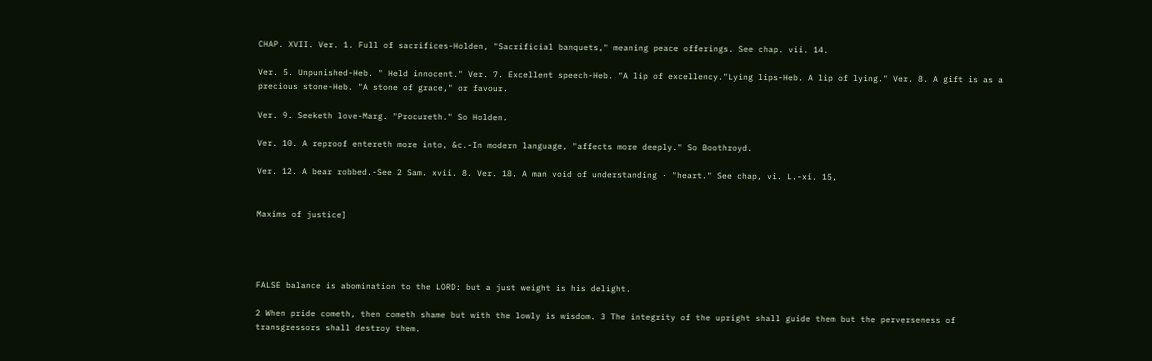CHAP. XVII. Ver. 1. Full of sacrifices-Holden, "Sacrificial banquets," meaning peace offerings. See chap. vii. 14.

Ver. 5. Unpunished-Heb. " Held innocent." Ver. 7. Excellent speech-Heb. "A lip of excellency."Lying lips-Heb. A lip of lying." Ver. 8. A gift is as a precious stone-Heb. "A stone of grace," or favour.

Ver. 9. Seeketh love-Marg. "Procureth." So Holden.

Ver. 10. A reproof entereth more into, &c.-In modern language, "affects more deeply." So Boothroyd.

Ver. 12. A bear robbed.-See 2 Sam. xvii. 8. Ver. 18. A man void of understanding · "heart." See chap, vi. L.-xi. 15,


Maxims of justice]




FALSE balance is abomination to the LORD: but a just weight is his delight.

2 When pride cometh, then cometh shame but with the lowly is wisdom. 3 The integrity of the upright shall guide them but the perverseness of transgressors shall destroy them.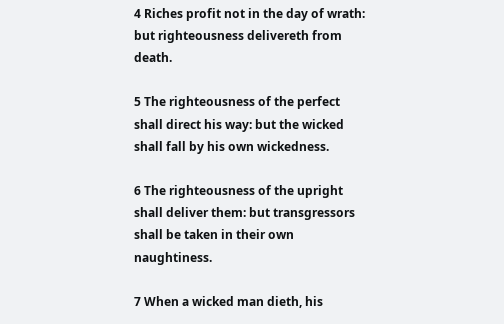4 Riches profit not in the day of wrath: but righteousness delivereth from death.

5 The righteousness of the perfect shall direct his way: but the wicked shall fall by his own wickedness.

6 The righteousness of the upright shall deliver them: but transgressors shall be taken in their own naughtiness.

7 When a wicked man dieth, his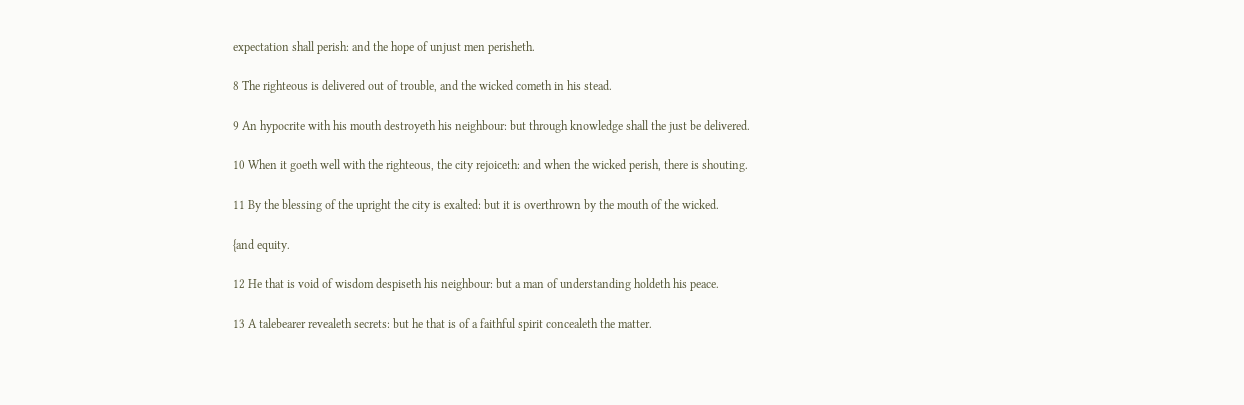expectation shall perish: and the hope of unjust men perisheth.

8 The righteous is delivered out of trouble, and the wicked cometh in his stead.

9 An hypocrite with his mouth destroyeth his neighbour: but through knowledge shall the just be delivered.

10 When it goeth well with the righteous, the city rejoiceth: and when the wicked perish, there is shouting.

11 By the blessing of the upright the city is exalted: but it is overthrown by the mouth of the wicked.

{and equity.

12 He that is void of wisdom despiseth his neighbour: but a man of understanding holdeth his peace.

13 A talebearer revealeth secrets: but he that is of a faithful spirit concealeth the matter.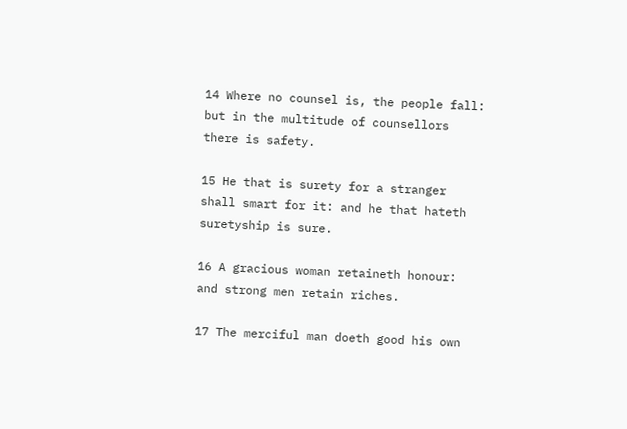14 Where no counsel is, the people fall: but in the multitude of counsellors there is safety.

15 He that is surety for a stranger shall smart for it: and he that hateth suretyship is sure.

16 A gracious woman retaineth honour: and strong men retain riches.

17 The merciful man doeth good his own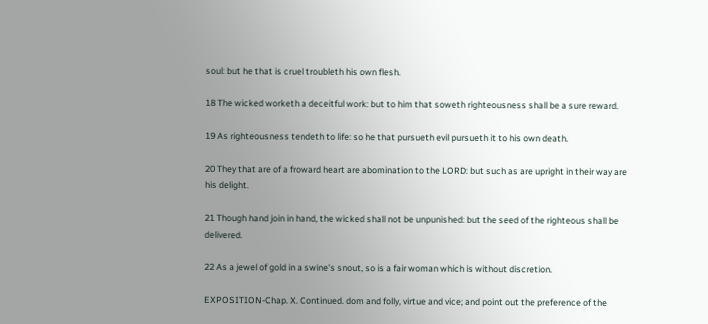soul: but he that is cruel troubleth his own flesh.

18 The wicked worketh a deceitful work: but to him that soweth righteousness shall be a sure reward.

19 As righteousness tendeth to life: so he that pursueth evil pursueth it to his own death.

20 They that are of a froward heart are abomination to the LORD: but such as are upright in their way are his delight.

21 Though hand join in hand, the wicked shall not be unpunished: but the seed of the righteous shall be delivered.

22 As a jewel of gold in a swine's snout, so is a fair woman which is without discretion.

EXPOSITION-Chap. X. Continued. dom and folly, virtue and vice; and point out the preference of the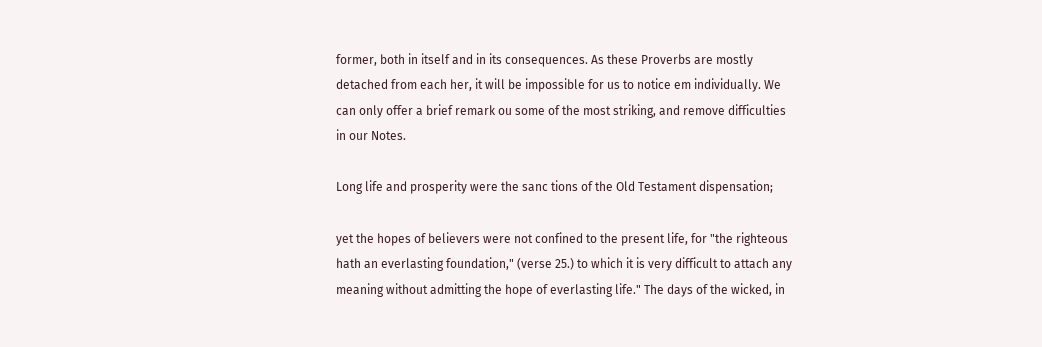former, both in itself and in its consequences. As these Proverbs are mostly detached from each her, it will be impossible for us to notice em individually. We can only offer a brief remark ou some of the most striking, and remove difficulties in our Notes.

Long life and prosperity were the sanc tions of the Old Testament dispensation;

yet the hopes of believers were not confined to the present life, for "the righteous hath an everlasting foundation," (verse 25.) to which it is very difficult to attach any meaning without admitting the hope of everlasting life." The days of the wicked, in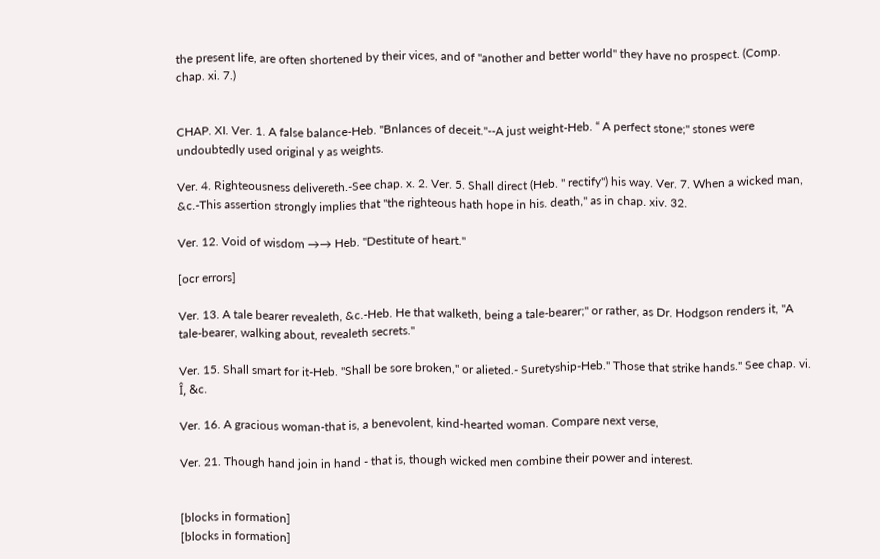the present life, are often shortened by their vices, and of "another and better world" they have no prospect. (Comp. chap. xi. 7.)


CHAP. XI. Ver. 1. A false balance-Heb. "Bnlances of deceit."--A just weight-Heb. “ A perfect stone;" stones were undoubtedly used original y as weights.

Ver. 4. Righteousness delivereth.-See chap. x. 2. Ver. 5. Shall direct (Heb. " rectify") his way. Ver. 7. When a wicked man, &c.-This assertion strongly implies that "the righteous hath hope in his. death," as in chap. xiv. 32.

Ver. 12. Void of wisdom →→ Heb. "Destitute of heart."

[ocr errors]

Ver. 13. A tale bearer revealeth, &c.-Heb. He that walketh, being a tale-bearer;" or rather, as Dr. Hodgson renders it, "A tale-bearer, walking about, revealeth secrets."

Ver. 15. Shall smart for it-Heb. "Shall be sore broken," or alieted.- Suretyship-Heb." Those that strike hands." See chap. vi. Î, &c.

Ver. 16. A gracious woman-that is, a benevolent, kind-hearted woman. Compare next verse,

Ver. 21. Though hand join in hand - that is, though wicked men combine their power and interest.


[blocks in formation]
[blocks in formation]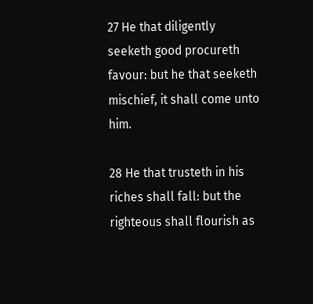27 He that diligently seeketh good procureth favour: but he that seeketh mischief, it shall come unto him.

28 He that trusteth in his riches shall fall: but the righteous shall flourish as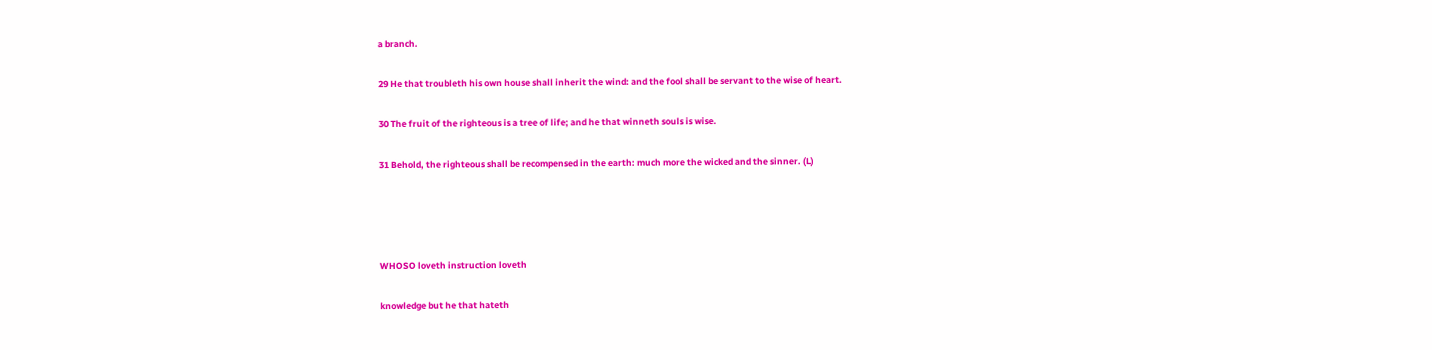a branch.

29 He that troubleth his own house shall inherit the wind: and the fool shall be servant to the wise of heart.

30 The fruit of the righteous is a tree of life; and he that winneth souls is wise.

31 Behold, the righteous shall be recompensed in the earth: much more the wicked and the sinner. (L)




WHOSO loveth instruction loveth

knowledge but he that hateth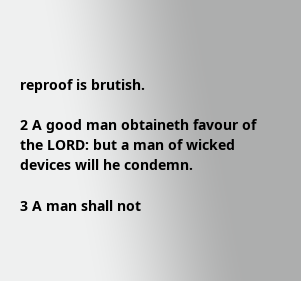reproof is brutish.

2 A good man obtaineth favour of the LORD: but a man of wicked devices will he condemn.

3 A man shall not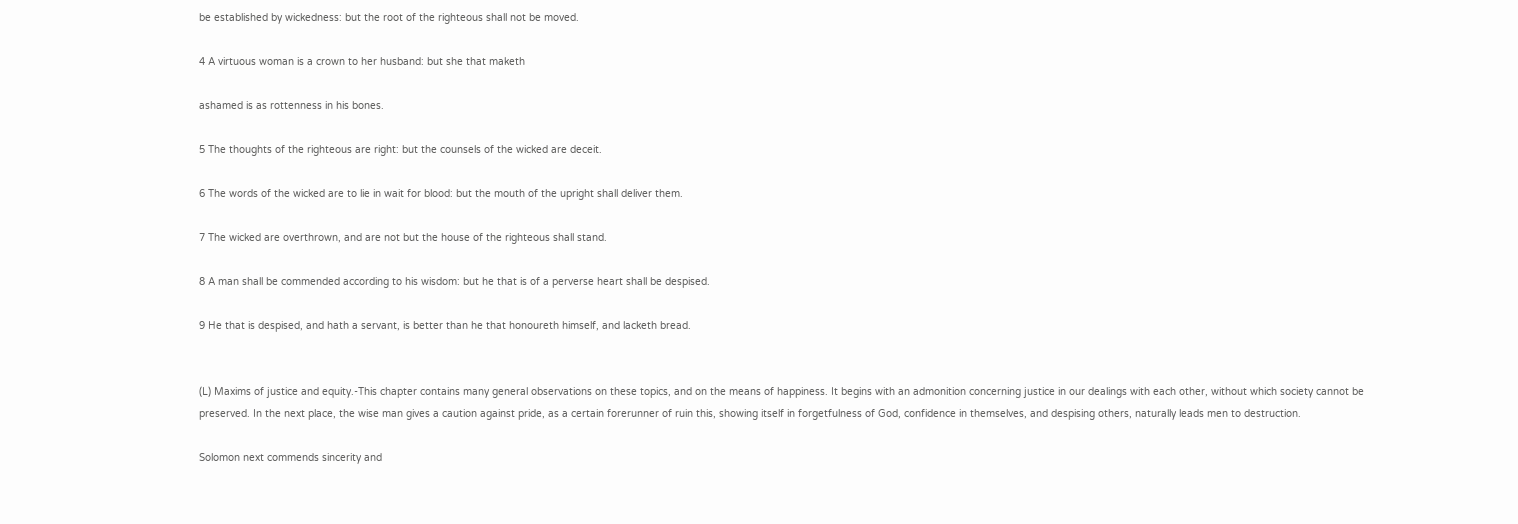be established by wickedness: but the root of the righteous shall not be moved.

4 A virtuous woman is a crown to her husband: but she that maketh

ashamed is as rottenness in his bones.

5 The thoughts of the righteous are right: but the counsels of the wicked are deceit.

6 The words of the wicked are to lie in wait for blood: but the mouth of the upright shall deliver them.

7 The wicked are overthrown, and are not but the house of the righteous shall stand.

8 A man shall be commended according to his wisdom: but he that is of a perverse heart shall be despised.

9 He that is despised, and hath a servant, is better than he that honoureth himself, and lacketh bread.


(L) Maxims of justice and equity.-This chapter contains many general observations on these topics, and on the means of happiness. It begins with an admonition concerning justice in our dealings with each other, without which society cannot be preserved. In the next place, the wise man gives a caution against pride, as a certain forerunner of ruin this, showing itself in forgetfulness of God, confidence in themselves, and despising others, naturally leads men to destruction.

Solomon next commends sincerity and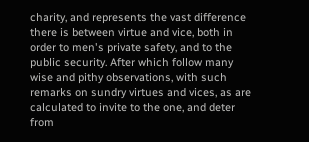charity, and represents the vast difference there is between virtue and vice, both in order to men's private safety, and to the public security. After which follow many wise and pithy observations, with such remarks on sundry virtues and vices, as are calculated to invite to the one, and deter from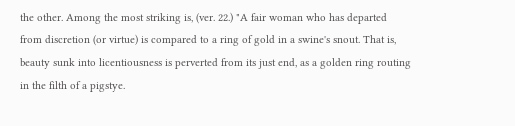the other. Among the most striking is, (ver. 22.) "A fair woman who has departed from discretion (or virtue) is compared to a ring of gold in a swine's snout. That is, beauty sunk into licentiousness is perverted from its just end, as a golden ring routing in the filth of a pigstye.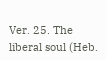Ver. 25. The liberal soul (Heb.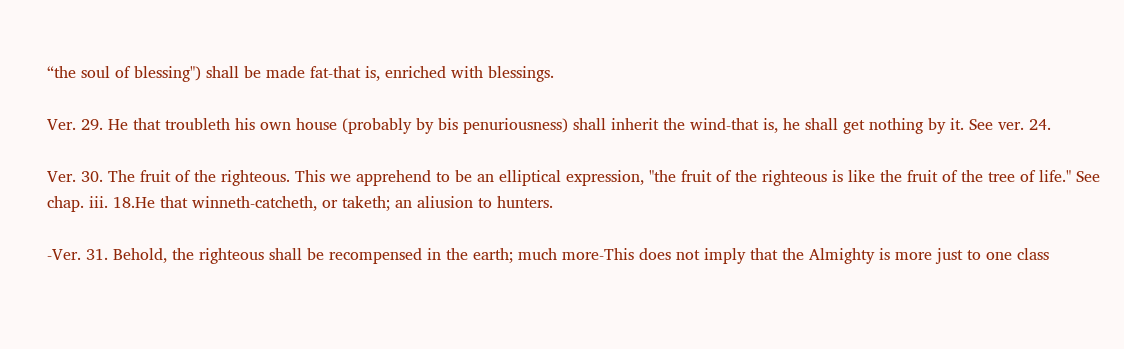“the soul of blessing") shall be made fat-that is, enriched with blessings.

Ver. 29. He that troubleth his own house (probably by bis penuriousness) shall inherit the wind-that is, he shall get nothing by it. See ver. 24.

Ver. 30. The fruit of the righteous. This we apprehend to be an elliptical expression, "the fruit of the righteous is like the fruit of the tree of life." See chap. iii. 18.He that winneth-catcheth, or taketh; an aliusion to hunters.

-Ver. 31. Behold, the righteous shall be recompensed in the earth; much more-This does not imply that the Almighty is more just to one class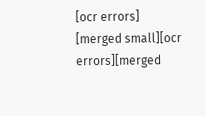[ocr errors]
[merged small][ocr errors][merged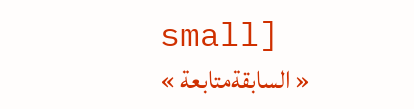small]
« السابقةمتابعة »